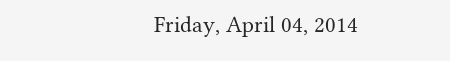Friday, April 04, 2014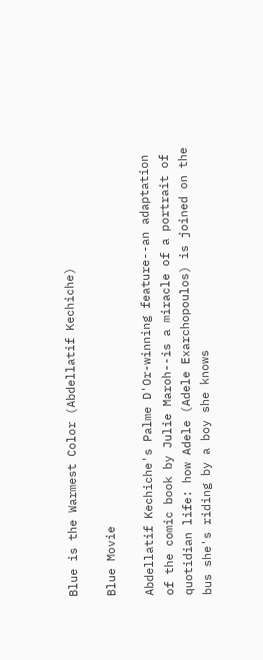Blue is the Warmest Color (Abdellatif Kechiche)

Blue Movie

Abdellatif Kechiche's Palme D'Or-winning feature--an adaptation of the comic book by Julie Maroh--is a miracle of a portrait of quotidian life: how Adele (Adele Exarchopoulos) is joined on the bus she's riding by a boy she knows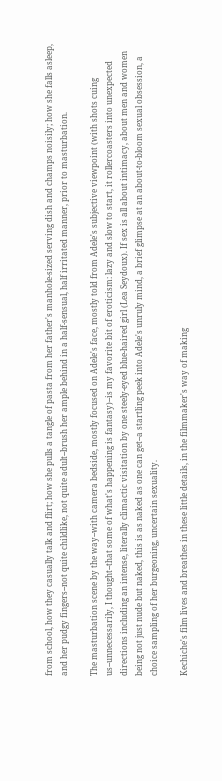from school, how they casually talk and flirt; how she pulls a tangle of pasta from her father's manhole-sized serving dish and champs noisily; how she falls asleep, and her pudgy fingers--not quite childlike, not quite adult--brush her ample behind in a half-sensual, half irritated manner, prior to masturbation.

The masturbation scene by the way--with camera bedside, mostly focused on Adele's face, mostly told from Adele's subjective viewpoint (with shots cuing us--unnecessarily, I thought--that some of what's happening is fantasy)--is my favorite bit of eroticism: lazy and slow to start, it rollercoasters into unexpected directions including an intense, literally climactic visitation by one steely-eyed blue-haired girl (Lea Seydoux). If sex is all about intimacy, about men and women being not just nude but naked, this is as naked as one can get--a startling peek into Adele's unruly mind, a brief glimpse at an about-to-bloom sexual obsession, a choice sampling of her burgeoning, uncertain sexuality.

Kechiche's film lives and breathes in these little details, in the filmmaker's way of making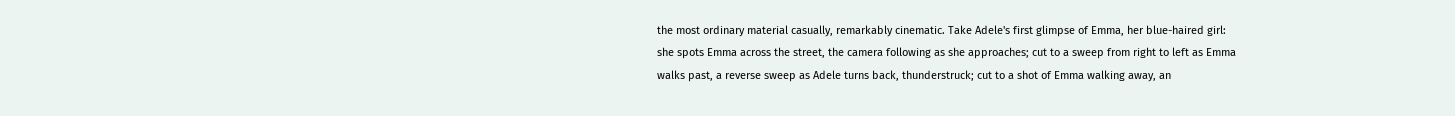the most ordinary material casually, remarkably cinematic. Take Adele's first glimpse of Emma, her blue-haired girl: she spots Emma across the street, the camera following as she approaches; cut to a sweep from right to left as Emma walks past, a reverse sweep as Adele turns back, thunderstruck; cut to a shot of Emma walking away, an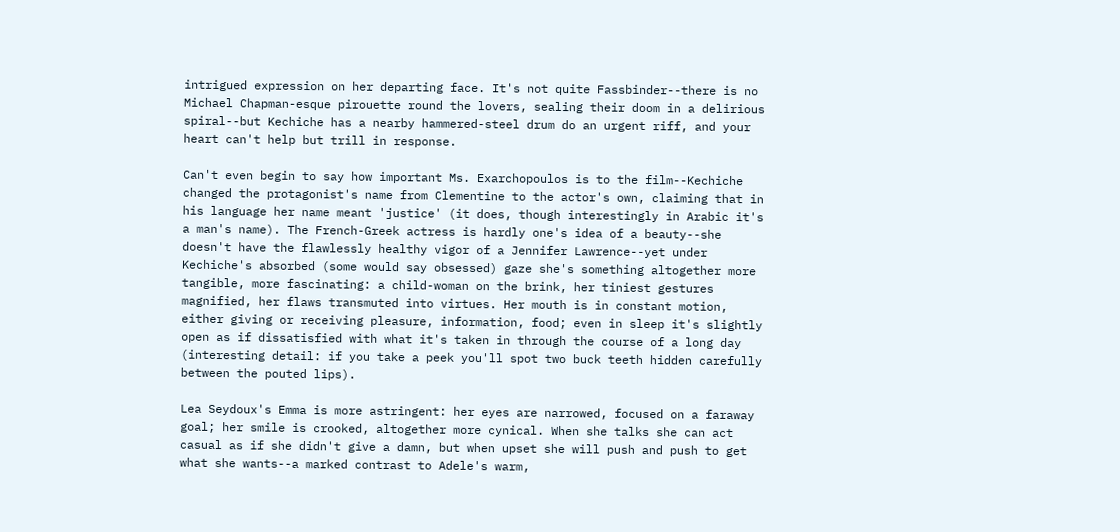intrigued expression on her departing face. It's not quite Fassbinder--there is no Michael Chapman-esque pirouette round the lovers, sealing their doom in a delirious spiral--but Kechiche has a nearby hammered-steel drum do an urgent riff, and your heart can't help but trill in response.

Can't even begin to say how important Ms. Exarchopoulos is to the film--Kechiche changed the protagonist's name from Clementine to the actor's own, claiming that in his language her name meant 'justice' (it does, though interestingly in Arabic it's a man's name). The French-Greek actress is hardly one's idea of a beauty--she doesn't have the flawlessly healthy vigor of a Jennifer Lawrence--yet under Kechiche's absorbed (some would say obsessed) gaze she's something altogether more tangible, more fascinating: a child-woman on the brink, her tiniest gestures magnified, her flaws transmuted into virtues. Her mouth is in constant motion, either giving or receiving pleasure, information, food; even in sleep it's slightly open as if dissatisfied with what it's taken in through the course of a long day (interesting detail: if you take a peek you'll spot two buck teeth hidden carefully between the pouted lips).

Lea Seydoux's Emma is more astringent: her eyes are narrowed, focused on a faraway goal; her smile is crooked, altogether more cynical. When she talks she can act casual as if she didn't give a damn, but when upset she will push and push to get what she wants--a marked contrast to Adele's warm,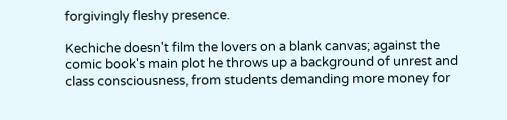forgivingly fleshy presence.

Kechiche doesn't film the lovers on a blank canvas; against the comic book's main plot he throws up a background of unrest and class consciousness, from students demanding more money for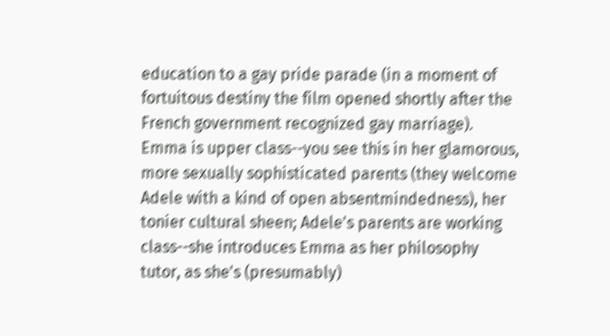education to a gay pride parade (in a moment of fortuitous destiny the film opened shortly after the French government recognized gay marriage). Emma is upper class--you see this in her glamorous, more sexually sophisticated parents (they welcome Adele with a kind of open absentmindedness), her tonier cultural sheen; Adele's parents are working class--she introduces Emma as her philosophy tutor, as she's (presumably)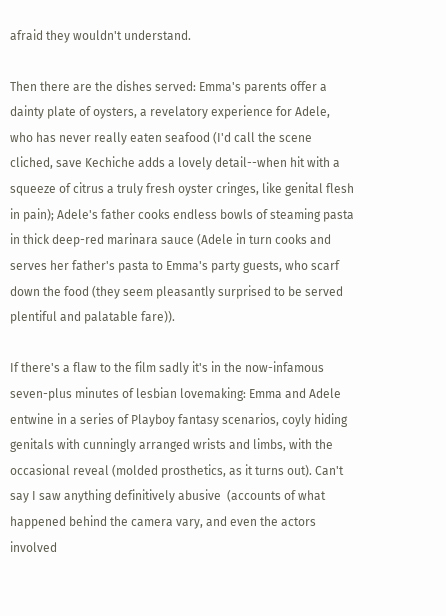afraid they wouldn't understand.

Then there are the dishes served: Emma's parents offer a dainty plate of oysters, a revelatory experience for Adele, who has never really eaten seafood (I'd call the scene cliched, save Kechiche adds a lovely detail--when hit with a squeeze of citrus a truly fresh oyster cringes, like genital flesh in pain); Adele's father cooks endless bowls of steaming pasta in thick deep-red marinara sauce (Adele in turn cooks and serves her father's pasta to Emma's party guests, who scarf down the food (they seem pleasantly surprised to be served plentiful and palatable fare)).

If there's a flaw to the film sadly it's in the now-infamous seven-plus minutes of lesbian lovemaking: Emma and Adele entwine in a series of Playboy fantasy scenarios, coyly hiding genitals with cunningly arranged wrists and limbs, with the occasional reveal (molded prosthetics, as it turns out). Can't say I saw anything definitively abusive  (accounts of what happened behind the camera vary, and even the actors involved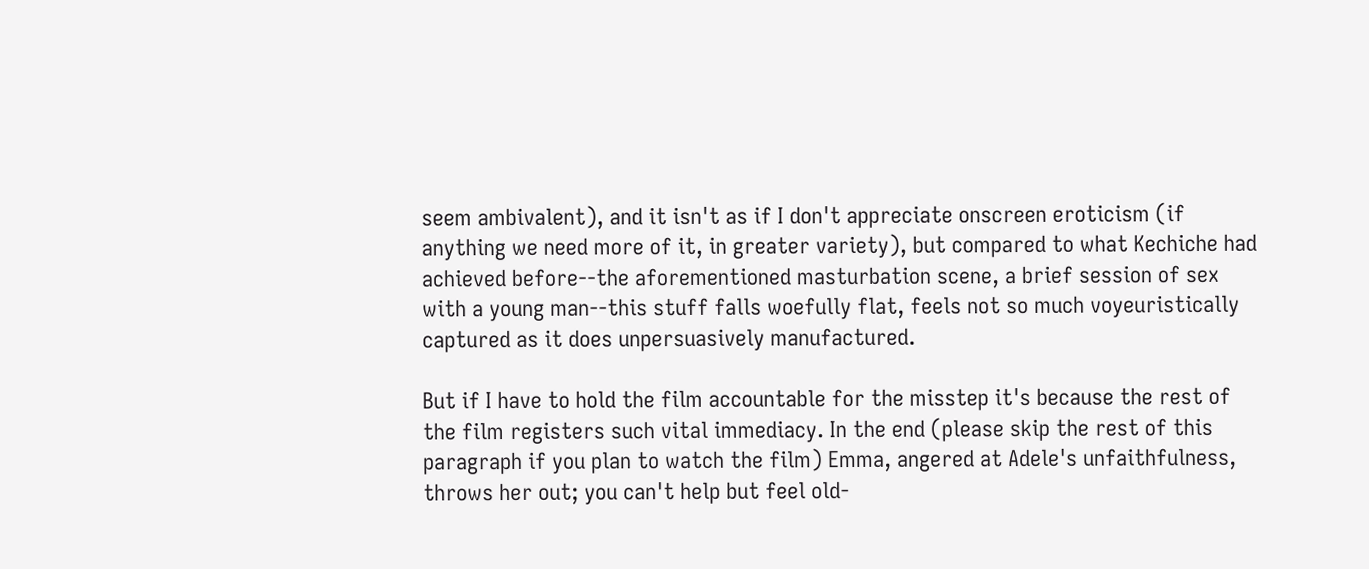seem ambivalent), and it isn't as if I don't appreciate onscreen eroticism (if anything we need more of it, in greater variety), but compared to what Kechiche had achieved before--the aforementioned masturbation scene, a brief session of sex with a young man--this stuff falls woefully flat, feels not so much voyeuristically captured as it does unpersuasively manufactured.

But if I have to hold the film accountable for the misstep it's because the rest of the film registers such vital immediacy. In the end (please skip the rest of this paragraph if you plan to watch the film) Emma, angered at Adele's unfaithfulness, throws her out; you can't help but feel old-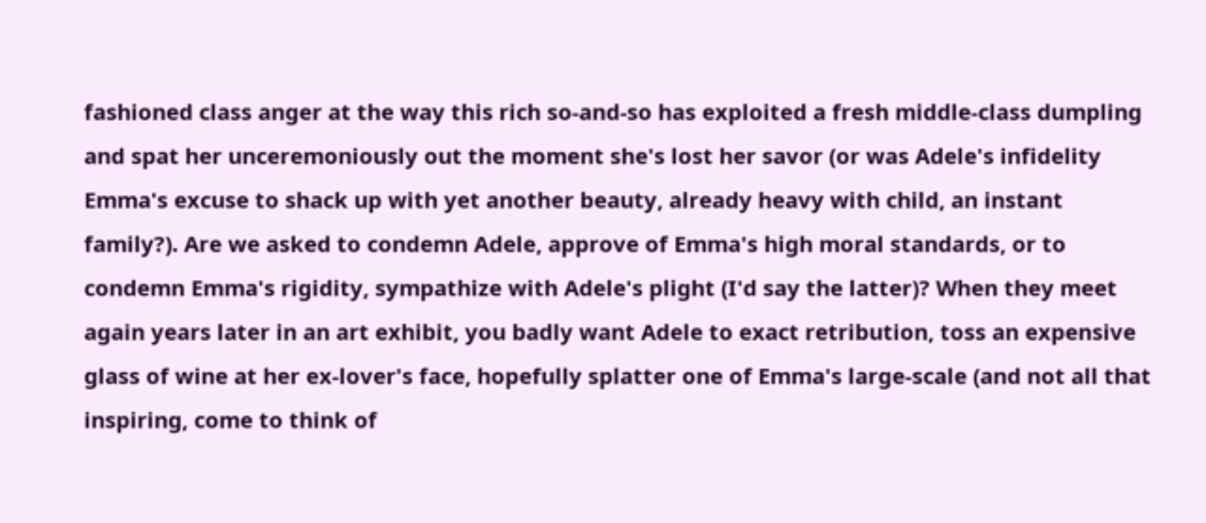fashioned class anger at the way this rich so-and-so has exploited a fresh middle-class dumpling and spat her unceremoniously out the moment she's lost her savor (or was Adele's infidelity Emma's excuse to shack up with yet another beauty, already heavy with child, an instant family?). Are we asked to condemn Adele, approve of Emma's high moral standards, or to condemn Emma's rigidity, sympathize with Adele's plight (I'd say the latter)? When they meet again years later in an art exhibit, you badly want Adele to exact retribution, toss an expensive glass of wine at her ex-lover's face, hopefully splatter one of Emma's large-scale (and not all that inspiring, come to think of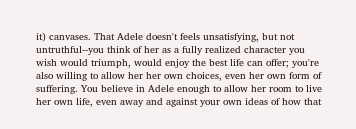it) canvases. That Adele doesn't feels unsatisfying, but not untruthful--you think of her as a fully realized character you wish would triumph, would enjoy the best life can offer; you're also willing to allow her her own choices, even her own form of suffering. You believe in Adele enough to allow her room to live her own life, even away and against your own ideas of how that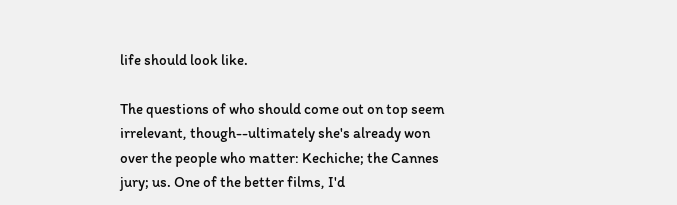life should look like.

The questions of who should come out on top seem irrelevant, though--ultimately she's already won over the people who matter: Kechiche; the Cannes jury; us. One of the better films, I'd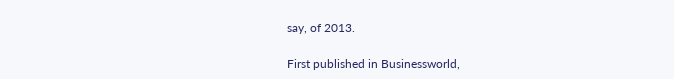say, of 2013.

First published in Businessworld,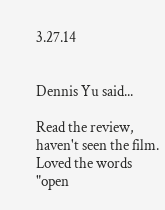3.27.14


Dennis Yu said...

Read the review, haven't seen the film. Loved the words "open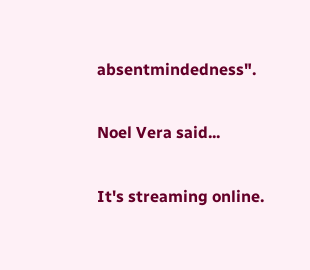absentmindedness".

Noel Vera said...

It's streaming online.